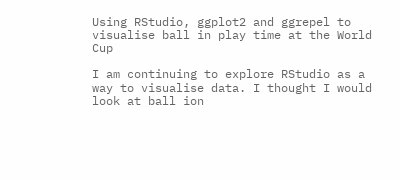Using RStudio, ggplot2 and ggrepel to visualise ball in play time at the World Cup

I am continuing to explore RStudio as a way to visualise data. I thought I would look at ball ion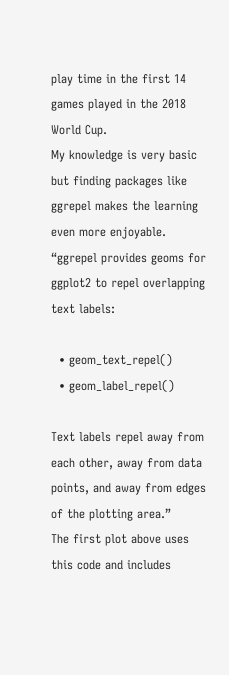play time in the first 14 games played in the 2018 World Cup.
My knowledge is very basic but finding packages like ggrepel makes the learning even more enjoyable.
“ggrepel provides geoms for ggplot2 to repel overlapping text labels:

  • geom_text_repel()
  • geom_label_repel()

Text labels repel away from each other, away from data points, and away from edges of the plotting area.”
The first plot above uses this code and includes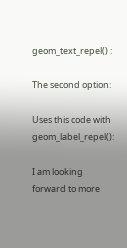geom_text_repel() :

The second option:

Uses this code with geom_label_repel():

I am looking forward to more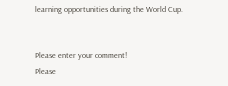learning opportunities during the World Cup.


Please enter your comment!
Please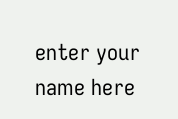enter your name here